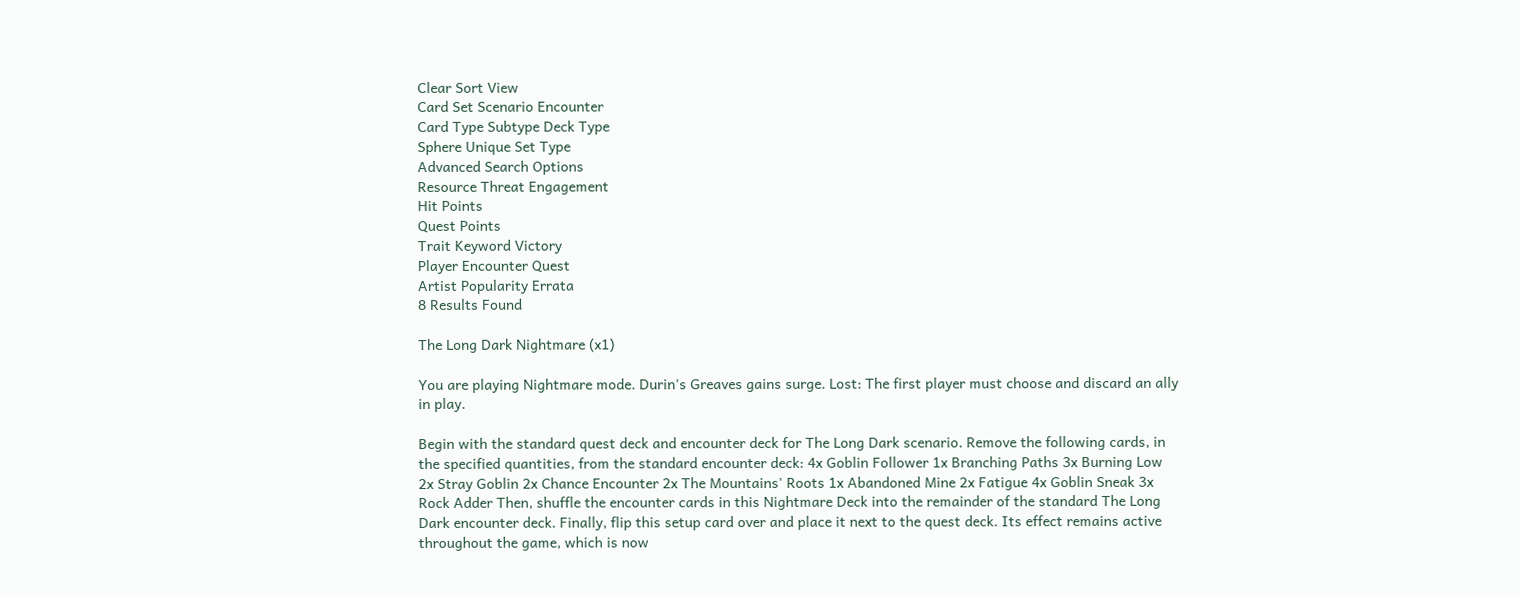Clear Sort View
Card Set Scenario Encounter
Card Type Subtype Deck Type
Sphere Unique Set Type
Advanced Search Options
Resource Threat Engagement
Hit Points
Quest Points
Trait Keyword Victory
Player Encounter Quest
Artist Popularity Errata
8 Results Found

The Long Dark Nightmare (x1)

You are playing Nightmare mode. Durin's Greaves gains surge. Lost: The first player must choose and discard an ally in play.

Begin with the standard quest deck and encounter deck for The Long Dark scenario. Remove the following cards, in the specified quantities, from the standard encounter deck: 4x Goblin Follower 1x Branching Paths 3x Burning Low 2x Stray Goblin 2x Chance Encounter 2x The Mountains' Roots 1x Abandoned Mine 2x Fatigue 4x Goblin Sneak 3x Rock Adder Then, shuffle the encounter cards in this Nightmare Deck into the remainder of the standard The Long Dark encounter deck. Finally, flip this setup card over and place it next to the quest deck. Its effect remains active throughout the game, which is now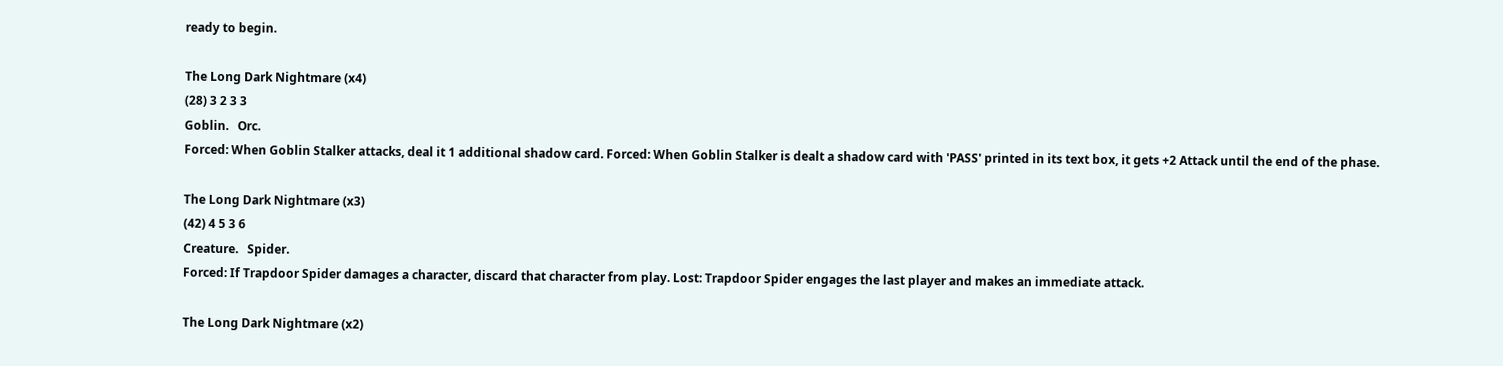ready to begin.

The Long Dark Nightmare (x4)
(28) 3 2 3 3
Goblin.   Orc.
Forced: When Goblin Stalker attacks, deal it 1 additional shadow card. Forced: When Goblin Stalker is dealt a shadow card with 'PASS' printed in its text box, it gets +2 Attack until the end of the phase.

The Long Dark Nightmare (x3)
(42) 4 5 3 6
Creature.   Spider.
Forced: If Trapdoor Spider damages a character, discard that character from play. Lost: Trapdoor Spider engages the last player and makes an immediate attack.

The Long Dark Nightmare (x2)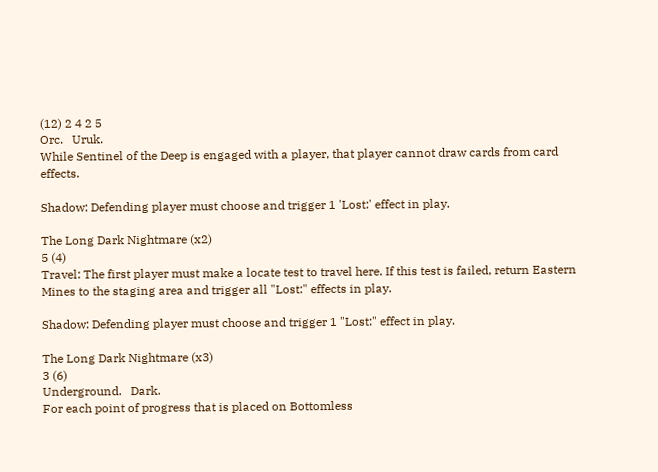(12) 2 4 2 5
Orc.   Uruk.
While Sentinel of the Deep is engaged with a player, that player cannot draw cards from card effects.

Shadow: Defending player must choose and trigger 1 'Lost:' effect in play.

The Long Dark Nightmare (x2)
5 (4)
Travel: The first player must make a locate test to travel here. If this test is failed, return Eastern Mines to the staging area and trigger all "Lost:" effects in play.

Shadow: Defending player must choose and trigger 1 "Lost:" effect in play.

The Long Dark Nightmare (x3)
3 (6)
Underground.   Dark.
For each point of progress that is placed on Bottomless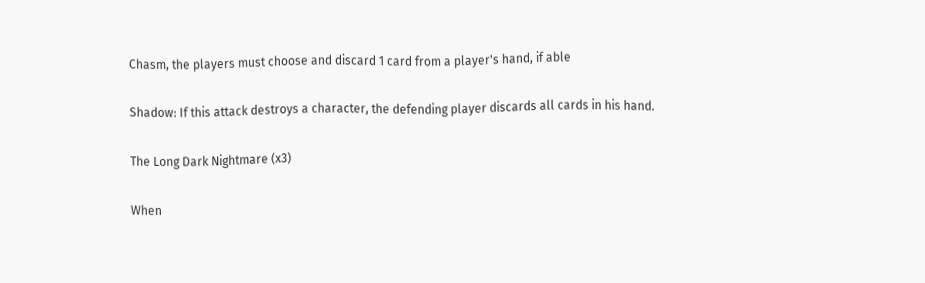Chasm, the players must choose and discard 1 card from a player's hand, if able

Shadow: If this attack destroys a character, the defending player discards all cards in his hand.

The Long Dark Nightmare (x3)

When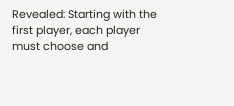Revealed: Starting with the first player, each player must choose and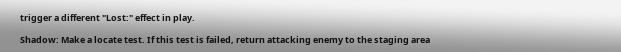trigger a different "Lost:" effect in play.

Shadow: Make a locate test. If this test is failed, return attacking enemy to the staging area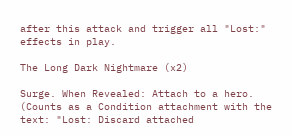after this attack and trigger all "Lost:" effects in play.

The Long Dark Nightmare (x2)

Surge. When Revealed: Attach to a hero. (Counts as a Condition attachment with the text: "Lost: Discard attached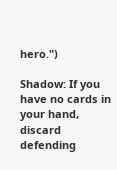hero.")

Shadow: If you have no cards in your hand, discard defending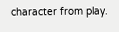character from play.